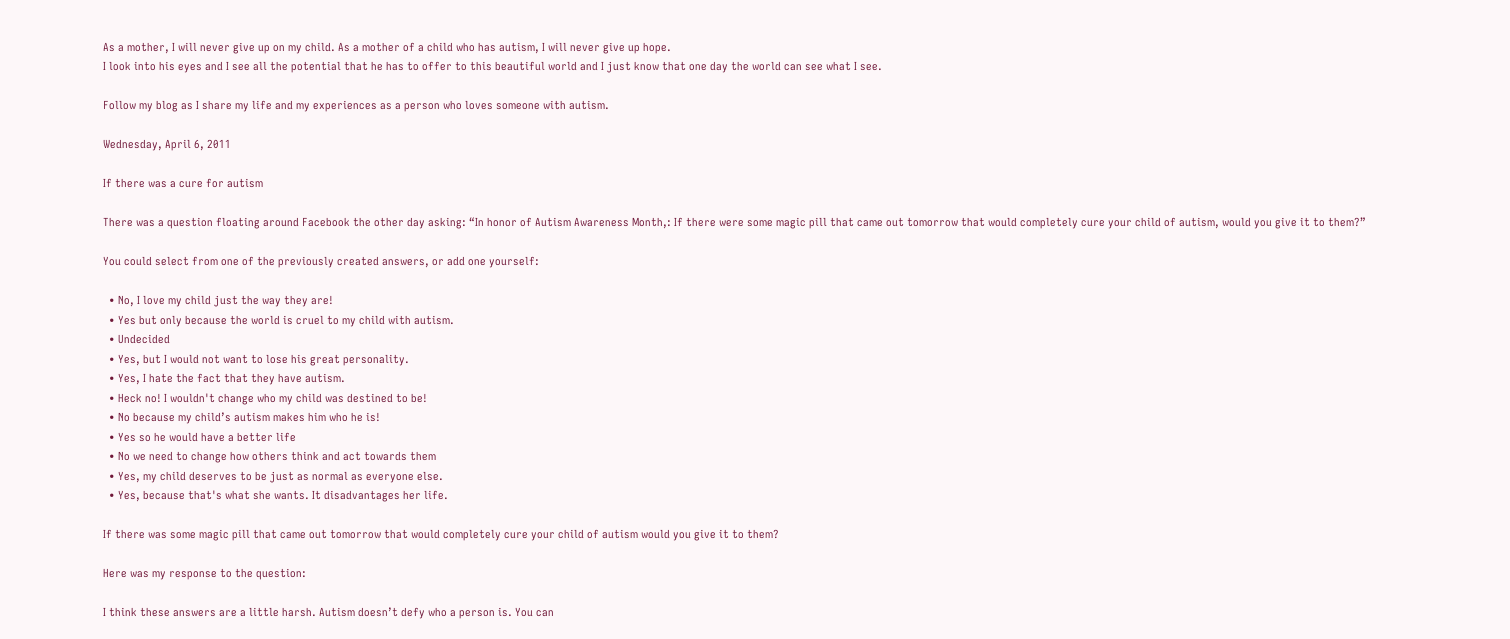As a mother, I will never give up on my child. As a mother of a child who has autism, I will never give up hope.
I look into his eyes and I see all the potential that he has to offer to this beautiful world and I just know that one day the world can see what I see.

Follow my blog as I share my life and my experiences as a person who loves someone with autism.

Wednesday, April 6, 2011

If there was a cure for autism

There was a question floating around Facebook the other day asking: “In honor of Autism Awareness Month,: If there were some magic pill that came out tomorrow that would completely cure your child of autism, would you give it to them?”

You could select from one of the previously created answers, or add one yourself:

  • No, I love my child just the way they are!
  • Yes but only because the world is cruel to my child with autism.
  • Undecided
  • Yes, but I would not want to lose his great personality.
  • Yes, I hate the fact that they have autism.
  • Heck no! I wouldn't change who my child was destined to be!
  • No because my child’s autism makes him who he is!
  • Yes so he would have a better life
  • No we need to change how others think and act towards them
  • Yes, my child deserves to be just as normal as everyone else.
  • Yes, because that's what she wants. It disadvantages her life.

If there was some magic pill that came out tomorrow that would completely cure your child of autism would you give it to them?

Here was my response to the question:

I think these answers are a little harsh. Autism doesn’t defy who a person is. You can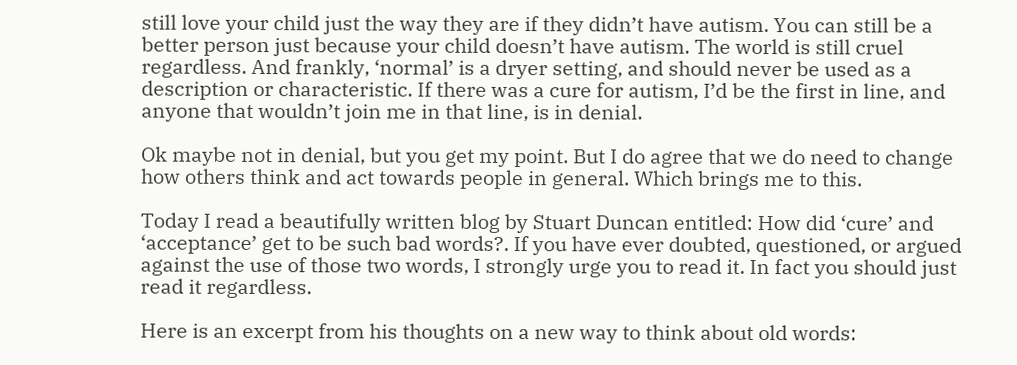still love your child just the way they are if they didn’t have autism. You can still be a better person just because your child doesn’t have autism. The world is still cruel regardless. And frankly, ‘normal’ is a dryer setting, and should never be used as a description or characteristic. If there was a cure for autism, I’d be the first in line, and anyone that wouldn’t join me in that line, is in denial.

Ok maybe not in denial, but you get my point. But I do agree that we do need to change how others think and act towards people in general. Which brings me to this.

Today I read a beautifully written blog by Stuart Duncan entitled: How did ‘cure’ and ‘acceptance’ get to be such bad words?. If you have ever doubted, questioned, or argued against the use of those two words, I strongly urge you to read it. In fact you should just read it regardless.

Here is an excerpt from his thoughts on a new way to think about old words: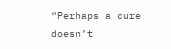“Perhaps a cure doesn’t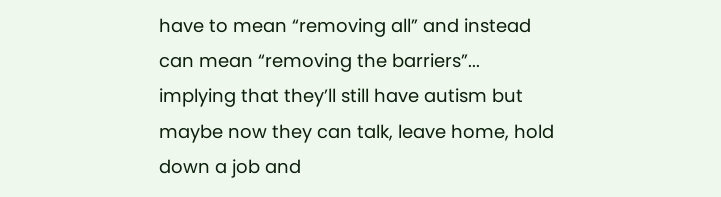have to mean “removing all” and instead can mean “removing the barriers”... implying that they’ll still have autism but maybe now they can talk, leave home, hold down a job and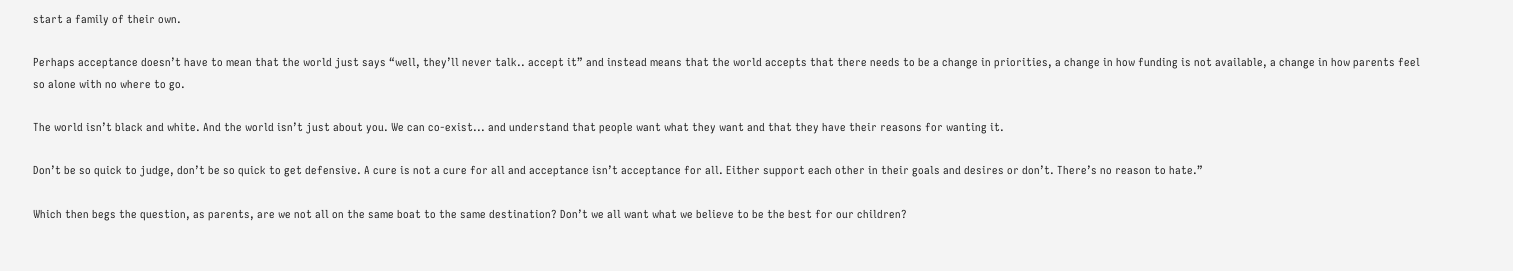start a family of their own.

Perhaps acceptance doesn’t have to mean that the world just says “well, they’ll never talk.. accept it” and instead means that the world accepts that there needs to be a change in priorities, a change in how funding is not available, a change in how parents feel so alone with no where to go.

The world isn’t black and white. And the world isn’t just about you. We can co-exist... and understand that people want what they want and that they have their reasons for wanting it.

Don’t be so quick to judge, don’t be so quick to get defensive. A cure is not a cure for all and acceptance isn’t acceptance for all. Either support each other in their goals and desires or don’t. There’s no reason to hate.”

Which then begs the question, as parents, are we not all on the same boat to the same destination? Don’t we all want what we believe to be the best for our children?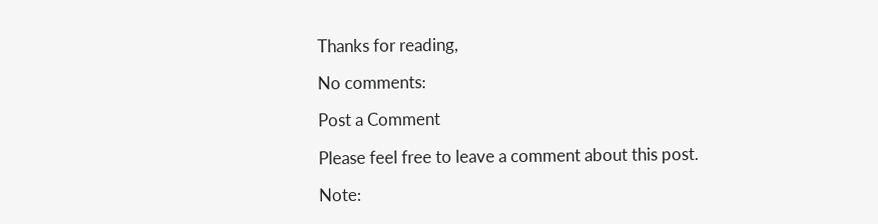Thanks for reading,

No comments:

Post a Comment

Please feel free to leave a comment about this post.

Note: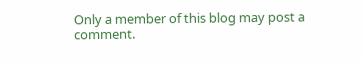Only a member of this blog may post a comment.